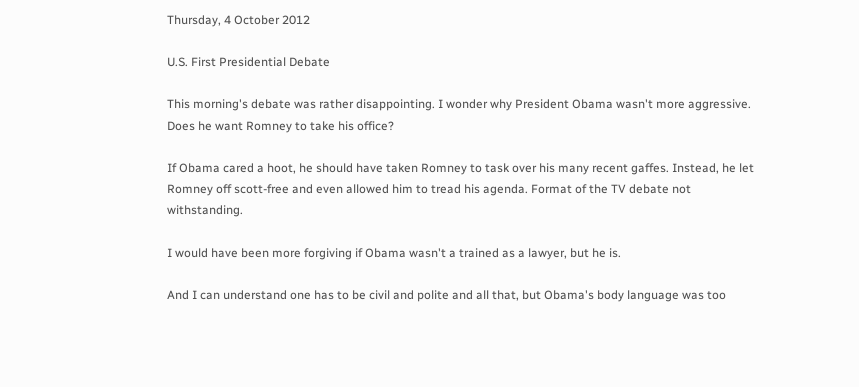Thursday, 4 October 2012

U.S. First Presidential Debate

This morning's debate was rather disappointing. I wonder why President Obama wasn't more aggressive. Does he want Romney to take his office?

If Obama cared a hoot, he should have taken Romney to task over his many recent gaffes. Instead, he let Romney off scott-free and even allowed him to tread his agenda. Format of the TV debate not withstanding.

I would have been more forgiving if Obama wasn't a trained as a lawyer, but he is.

And I can understand one has to be civil and polite and all that, but Obama's body language was too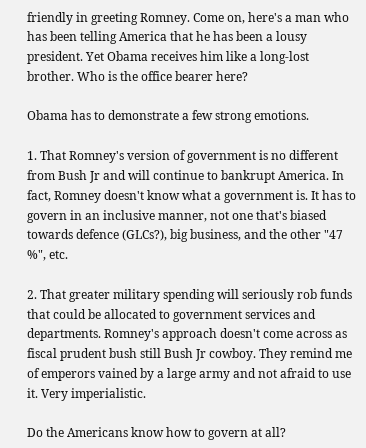friendly in greeting Romney. Come on, here's a man who has been telling America that he has been a lousy president. Yet Obama receives him like a long-lost brother. Who is the office bearer here?

Obama has to demonstrate a few strong emotions.

1. That Romney's version of government is no different from Bush Jr and will continue to bankrupt America. In fact, Romney doesn't know what a government is. It has to govern in an inclusive manner, not one that's biased towards defence (GLCs?), big business, and the other "47 %", etc.

2. That greater military spending will seriously rob funds that could be allocated to government services and departments. Romney's approach doesn't come across as fiscal prudent bush still Bush Jr cowboy. They remind me of emperors vained by a large army and not afraid to use it. Very imperialistic.

Do the Americans know how to govern at all?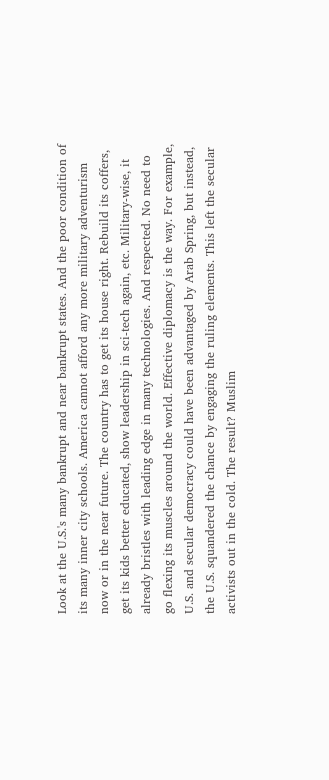Look at the U.S.'s many bankrupt and near bankrupt states. And the poor condition of its many inner city schools. America cannot afford any more military adventurism now or in the near future. The country has to get its house right. Rebuild its coffers, get its kids better educated, show leadership in sci-tech again, etc. Military-wise, it already bristles with leading edge in many technologies. And respected. No need to go flexing its muscles around the world. Effective diplomacy is the way. For example, U.S. and secular democracy could have been advantaged by Arab Spring, but instead, the U.S. squandered the chance by engaging the ruling elements. This left the secular activists out in the cold. The result? Muslim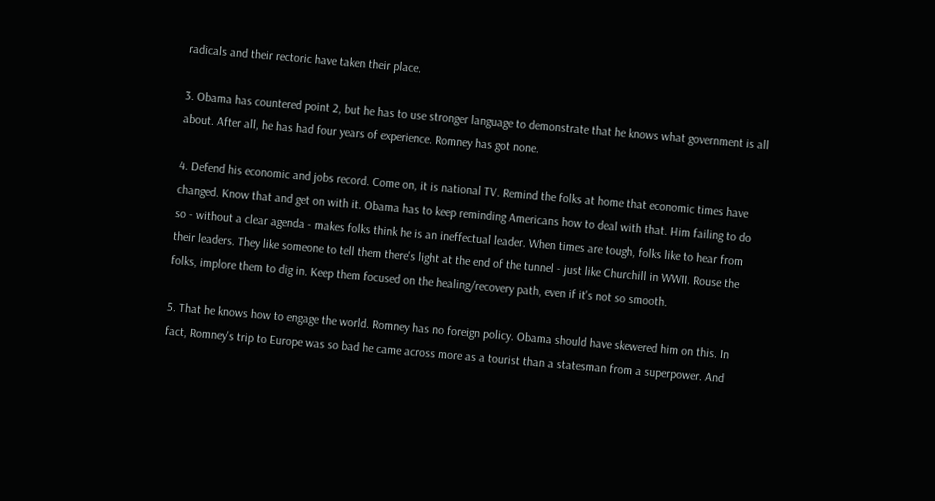radicals and their rectoric have taken their place.

3. Obama has countered point 2, but he has to use stronger language to demonstrate that he knows what government is all about. After all, he has had four years of experience. Romney has got none.

4. Defend his economic and jobs record. Come on, it is national TV. Remind the folks at home that economic times have changed. Know that and get on with it. Obama has to keep reminding Americans how to deal with that. Him failing to do so - without a clear agenda - makes folks think he is an ineffectual leader. When times are tough, folks like to hear from their leaders. They like someone to tell them there's light at the end of the tunnel - just like Churchill in WWII. Rouse the folks, implore them to dig in. Keep them focused on the healing/recovery path, even if it's not so smooth.

5. That he knows how to engage the world. Romney has no foreign policy. Obama should have skewered him on this. In fact, Romney's trip to Europe was so bad he came across more as a tourist than a statesman from a superpower. And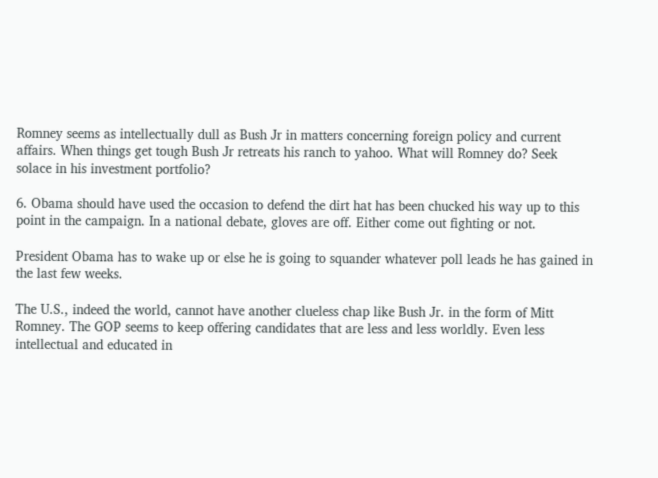Romney seems as intellectually dull as Bush Jr in matters concerning foreign policy and current affairs. When things get tough Bush Jr retreats his ranch to yahoo. What will Romney do? Seek solace in his investment portfolio?

6. Obama should have used the occasion to defend the dirt hat has been chucked his way up to this point in the campaign. In a national debate, gloves are off. Either come out fighting or not.

President Obama has to wake up or else he is going to squander whatever poll leads he has gained in the last few weeks.

The U.S., indeed the world, cannot have another clueless chap like Bush Jr. in the form of Mitt Romney. The GOP seems to keep offering candidates that are less and less worldly. Even less intellectual and educated in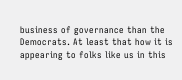business of governance than the Democrats. At least that how it is appearing to folks like us in this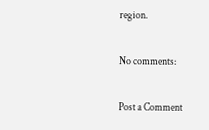region.

No comments:

Post a Comment